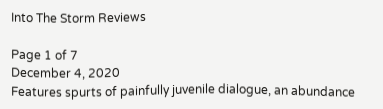Into The Storm Reviews

Page 1 of 7
December 4, 2020
Features spurts of painfully juvenile dialogue, an abundance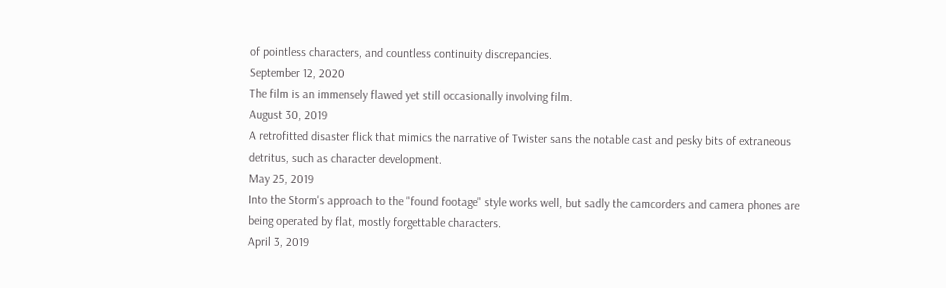of pointless characters, and countless continuity discrepancies.
September 12, 2020
The film is an immensely flawed yet still occasionally involving film.
August 30, 2019
A retrofitted disaster flick that mimics the narrative of Twister sans the notable cast and pesky bits of extraneous detritus, such as character development.
May 25, 2019
Into the Storm's approach to the "found footage" style works well, but sadly the camcorders and camera phones are being operated by flat, mostly forgettable characters.
April 3, 2019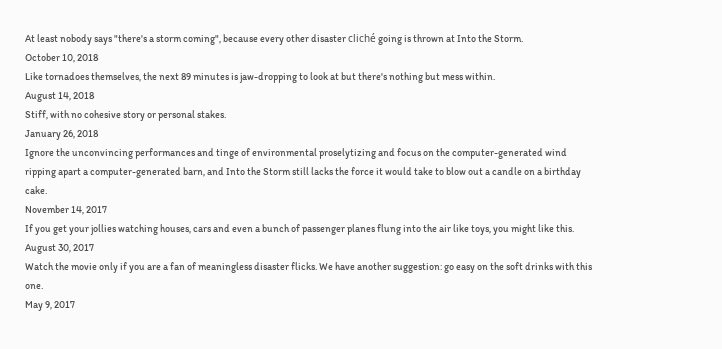At least nobody says "there's a storm coming", because every other disaster cliché going is thrown at Into the Storm.
October 10, 2018
Like tornadoes themselves, the next 89 minutes is jaw-dropping to look at but there's nothing but mess within.
August 14, 2018
Stiff, with no cohesive story or personal stakes.
January 26, 2018
Ignore the unconvincing performances and tinge of environmental proselytizing and focus on the computer-generated wind ripping apart a computer-generated barn, and Into the Storm still lacks the force it would take to blow out a candle on a birthday cake.
November 14, 2017
If you get your jollies watching houses, cars and even a bunch of passenger planes flung into the air like toys, you might like this.
August 30, 2017
Watch the movie only if you are a fan of meaningless disaster flicks. We have another suggestion: go easy on the soft drinks with this one.
May 9, 2017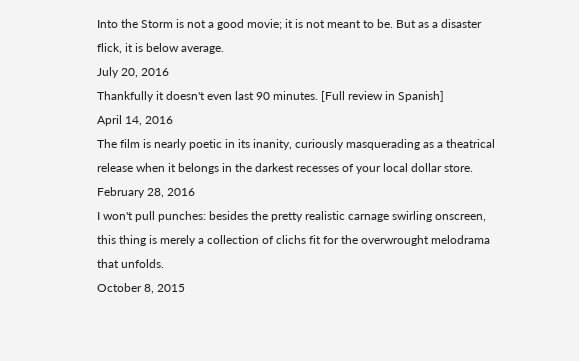Into the Storm is not a good movie; it is not meant to be. But as a disaster flick, it is below average.
July 20, 2016
Thankfully it doesn't even last 90 minutes. [Full review in Spanish]
April 14, 2016
The film is nearly poetic in its inanity, curiously masquerading as a theatrical release when it belongs in the darkest recesses of your local dollar store.
February 28, 2016
I won't pull punches: besides the pretty realistic carnage swirling onscreen, this thing is merely a collection of clichs fit for the overwrought melodrama that unfolds.
October 8, 2015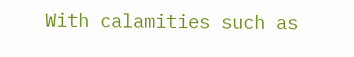With calamities such as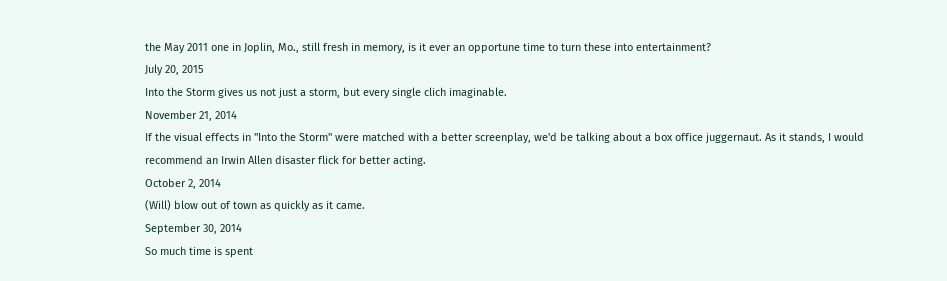the May 2011 one in Joplin, Mo., still fresh in memory, is it ever an opportune time to turn these into entertainment?
July 20, 2015
Into the Storm gives us not just a storm, but every single clich imaginable.
November 21, 2014
If the visual effects in "Into the Storm" were matched with a better screenplay, we'd be talking about a box office juggernaut. As it stands, I would recommend an Irwin Allen disaster flick for better acting.
October 2, 2014
(Will) blow out of town as quickly as it came.
September 30, 2014
So much time is spent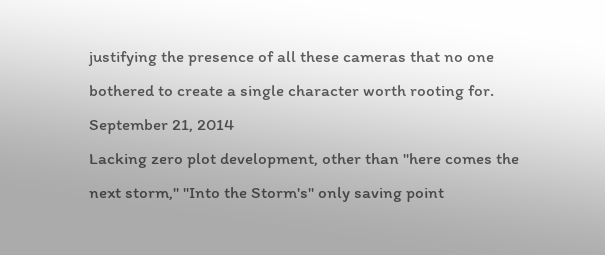justifying the presence of all these cameras that no one bothered to create a single character worth rooting for.
September 21, 2014
Lacking zero plot development, other than "here comes the next storm," "Into the Storm's" only saving point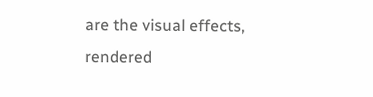are the visual effects, rendered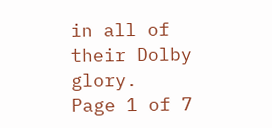in all of their Dolby glory.
Page 1 of 7